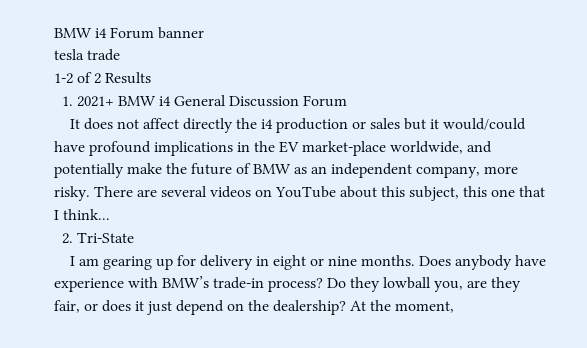BMW i4 Forum banner
tesla trade
1-2 of 2 Results
  1. 2021+ BMW i4 General Discussion Forum
    It does not affect directly the i4 production or sales but it would/could have profound implications in the EV market-place worldwide, and potentially make the future of BMW as an independent company, more risky. There are several videos on YouTube about this subject, this one that I think...
  2. Tri-State
    I am gearing up for delivery in eight or nine months. Does anybody have experience with BMW’s trade-in process? Do they lowball you, are they fair, or does it just depend on the dealership? At the moment,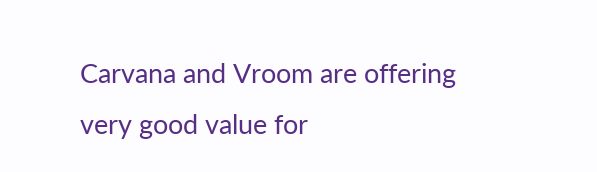Carvana and Vroom are offering very good value for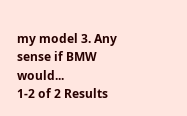my model 3. Any sense if BMW would...
1-2 of 2 Results